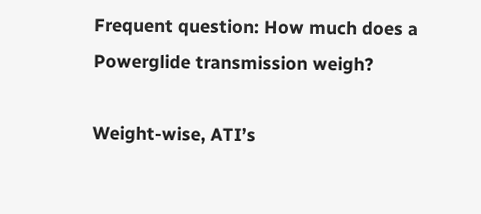Frequent question: How much does a Powerglide transmission weigh?

Weight-wise, ATI’s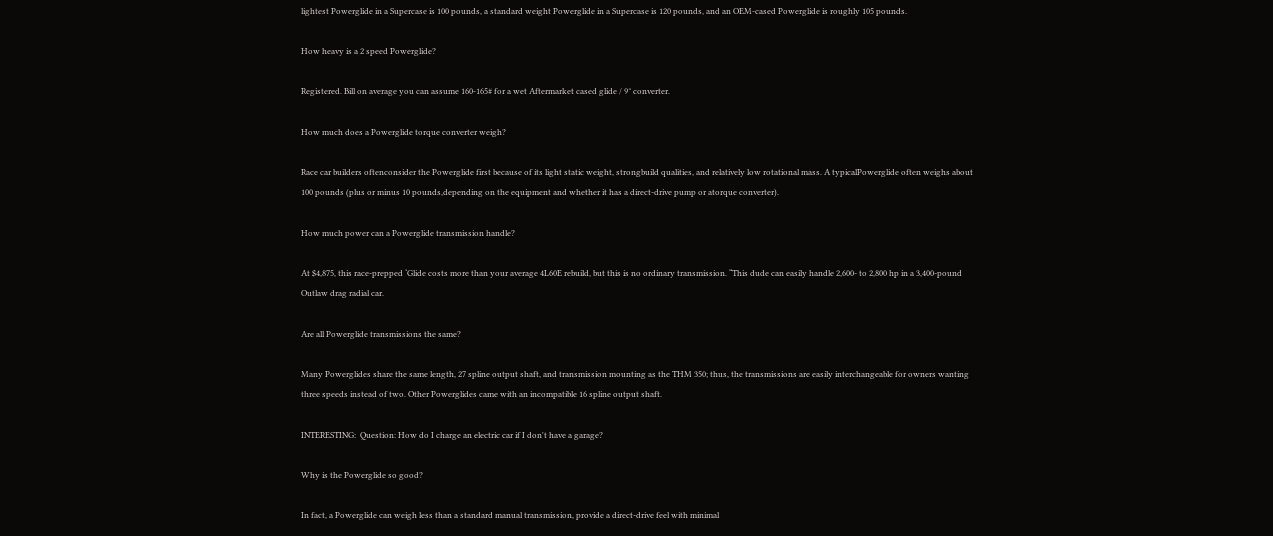lightest Powerglide in a Supercase is 100 pounds, a standard weight Powerglide in a Supercase is 120 pounds, and an OEM-cased Powerglide is roughly 105 pounds.

How heavy is a 2 speed Powerglide?

Registered. Bill on average you can assume 160-165# for a wet Aftermarket cased glide / 9″ converter.

How much does a Powerglide torque converter weigh?

Race car builders oftenconsider the Powerglide first because of its light static weight, strongbuild qualities, and relatively low rotational mass. A typicalPowerglide often weighs about 100 pounds (plus or minus 10 pounds,depending on the equipment and whether it has a direct-drive pump or atorque converter).

How much power can a Powerglide transmission handle?

At $4,875, this race-prepped ‘Glide costs more than your average 4L60E rebuild, but this is no ordinary transmission. “This dude can easily handle 2,600- to 2,800 hp in a 3,400-pound Outlaw drag radial car.

Are all Powerglide transmissions the same?

Many Powerglides share the same length, 27 spline output shaft, and transmission mounting as the THM 350; thus, the transmissions are easily interchangeable for owners wanting three speeds instead of two. Other Powerglides came with an incompatible 16 spline output shaft.

INTERESTING:  Question: How do I charge an electric car if I don't have a garage?

Why is the Powerglide so good?

In fact, a Powerglide can weigh less than a standard manual transmission, provide a direct-drive feel with minimal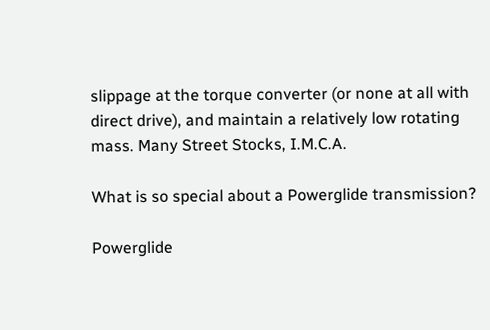slippage at the torque converter (or none at all with direct drive), and maintain a relatively low rotating mass. Many Street Stocks, I.M.C.A.

What is so special about a Powerglide transmission?

Powerglide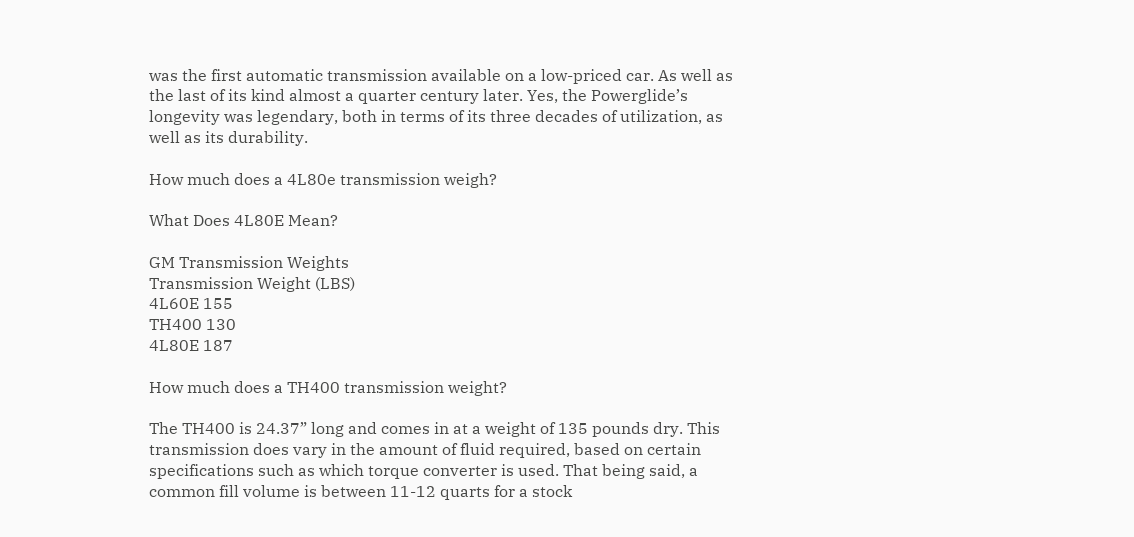was the first automatic transmission available on a low-priced car. As well as the last of its kind almost a quarter century later. Yes, the Powerglide’s longevity was legendary, both in terms of its three decades of utilization, as well as its durability.

How much does a 4L80e transmission weigh?

What Does 4L80E Mean?

GM Transmission Weights
Transmission Weight (LBS)
4L60E 155
TH400 130
4L80E 187

How much does a TH400 transmission weight?

The TH400 is 24.37” long and comes in at a weight of 135 pounds dry. This transmission does vary in the amount of fluid required, based on certain specifications such as which torque converter is used. That being said, a common fill volume is between 11-12 quarts for a stock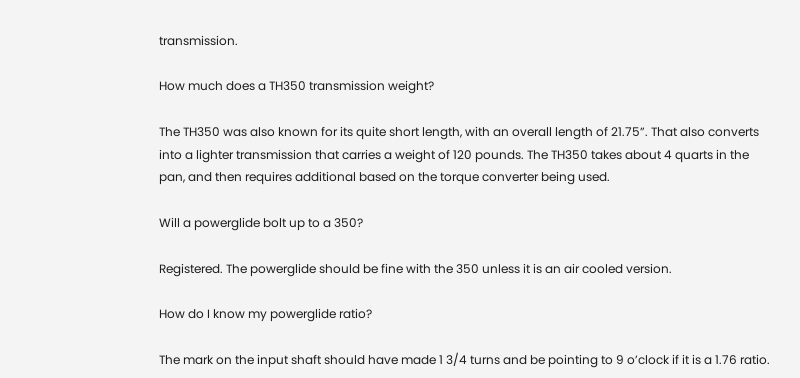transmission.

How much does a TH350 transmission weight?

The TH350 was also known for its quite short length, with an overall length of 21.75”. That also converts into a lighter transmission that carries a weight of 120 pounds. The TH350 takes about 4 quarts in the pan, and then requires additional based on the torque converter being used.

Will a powerglide bolt up to a 350?

Registered. The powerglide should be fine with the 350 unless it is an air cooled version.

How do I know my powerglide ratio?

The mark on the input shaft should have made 1 3/4 turns and be pointing to 9 o’clock if it is a 1.76 ratio.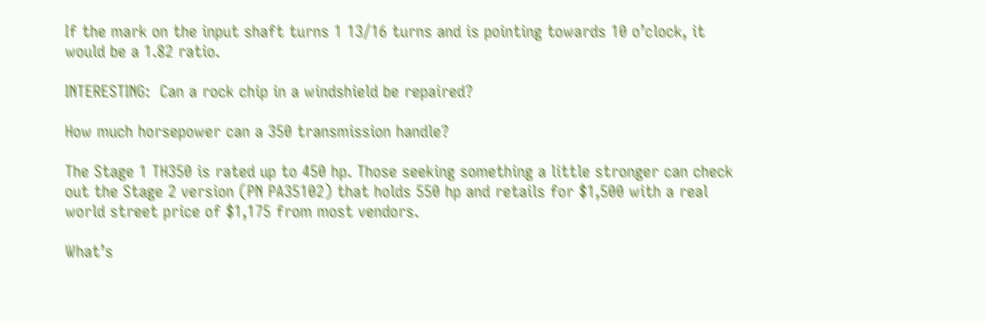If the mark on the input shaft turns 1 13/16 turns and is pointing towards 10 o’clock, it would be a 1.82 ratio.

INTERESTING:  Can a rock chip in a windshield be repaired?

How much horsepower can a 350 transmission handle?

The Stage 1 TH350 is rated up to 450 hp. Those seeking something a little stronger can check out the Stage 2 version (PN PA35102) that holds 550 hp and retails for $1,500 with a real world street price of $1,175 from most vendors.

What’s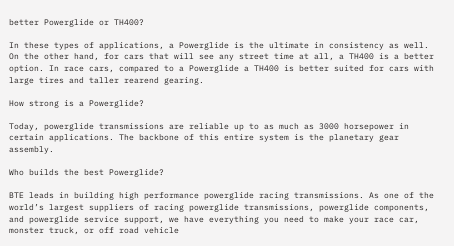better Powerglide or TH400?

In these types of applications, a Powerglide is the ultimate in consistency as well. On the other hand, for cars that will see any street time at all, a TH400 is a better option. In race cars, compared to a Powerglide a TH400 is better suited for cars with large tires and taller rearend gearing.

How strong is a Powerglide?

Today, powerglide transmissions are reliable up to as much as 3000 horsepower in certain applications. The backbone of this entire system is the planetary gear assembly.

Who builds the best Powerglide?

BTE leads in building high performance powerglide racing transmissions. As one of the world’s largest suppliers of racing powerglide transmissions, powerglide components, and powerglide service support, we have everything you need to make your race car, monster truck, or off road vehicle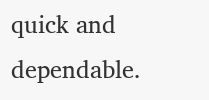quick and dependable.